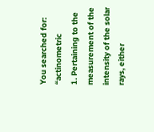You searched for: “actinometric
1. Pertaining to the measurement of the intensity of the solar rays, either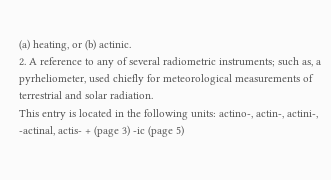(a) heating, or (b) actinic.
2. A reference to any of several radiometric instruments; such as, a pyrheliometer, used chiefly for meteorological measurements of terrestrial and solar radiation.
This entry is located in the following units: actino-, actin-, actini-, -actinal, actis- + (page 3) -ic (page 5)